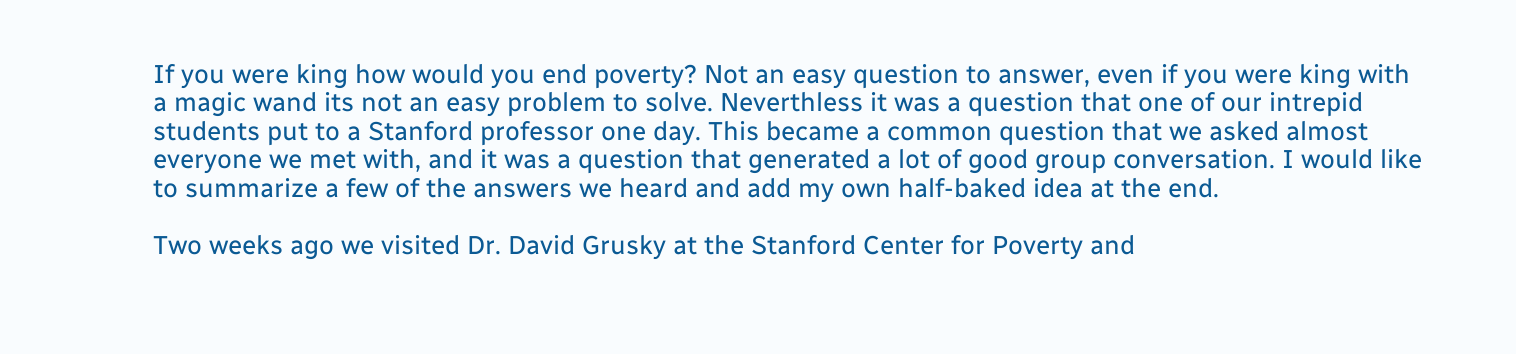If you were king how would you end poverty? Not an easy question to answer, even if you were king with a magic wand its not an easy problem to solve. Neverthless it was a question that one of our intrepid students put to a Stanford professor one day. This became a common question that we asked almost everyone we met with, and it was a question that generated a lot of good group conversation. I would like to summarize a few of the answers we heard and add my own half-baked idea at the end.

Two weeks ago we visited Dr. David Grusky at the Stanford Center for Poverty and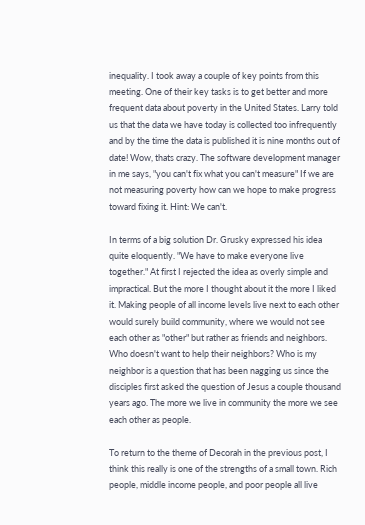inequality. I took away a couple of key points from this meeting. One of their key tasks is to get better and more frequent data about poverty in the United States. Larry told us that the data we have today is collected too infrequently and by the time the data is published it is nine months out of date! Wow, thats crazy. The software development manager in me says, "you can't fix what you can't measure" If we are not measuring poverty how can we hope to make progress toward fixing it. Hint: We can't.

In terms of a big solution Dr. Grusky expressed his idea quite eloquently. "We have to make everyone live together." At first I rejected the idea as overly simple and impractical. But the more I thought about it the more I liked it. Making people of all income levels live next to each other would surely build community, where we would not see each other as "other" but rather as friends and neighbors. Who doesn't want to help their neighbors? Who is my neighbor is a question that has been nagging us since the disciples first asked the question of Jesus a couple thousand years ago. The more we live in community the more we see each other as people.

To return to the theme of Decorah in the previous post, I think this really is one of the strengths of a small town. Rich people, middle income people, and poor people all live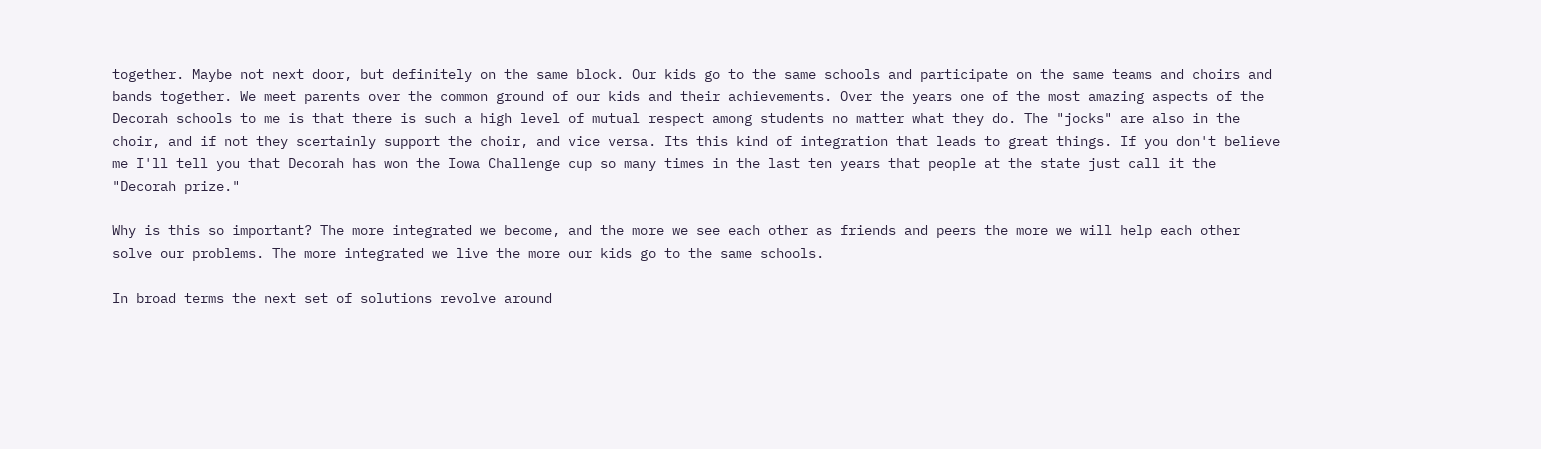together. Maybe not next door, but definitely on the same block. Our kids go to the same schools and participate on the same teams and choirs and bands together. We meet parents over the common ground of our kids and their achievements. Over the years one of the most amazing aspects of the Decorah schools to me is that there is such a high level of mutual respect among students no matter what they do. The "jocks" are also in the choir, and if not they scertainly support the choir, and vice versa. Its this kind of integration that leads to great things. If you don't believe me I'll tell you that Decorah has won the Iowa Challenge cup so many times in the last ten years that people at the state just call it the "Decorah prize."

Why is this so important? The more integrated we become, and the more we see each other as friends and peers the more we will help each other solve our problems. The more integrated we live the more our kids go to the same schools.

In broad terms the next set of solutions revolve around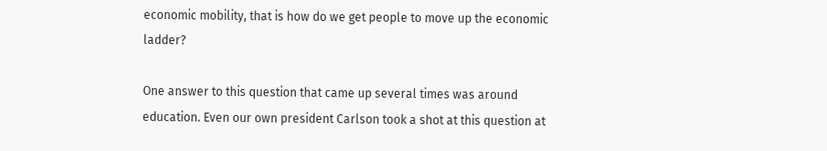economic mobility, that is how do we get people to move up the economic ladder?

One answer to this question that came up several times was around education. Even our own president Carlson took a shot at this question at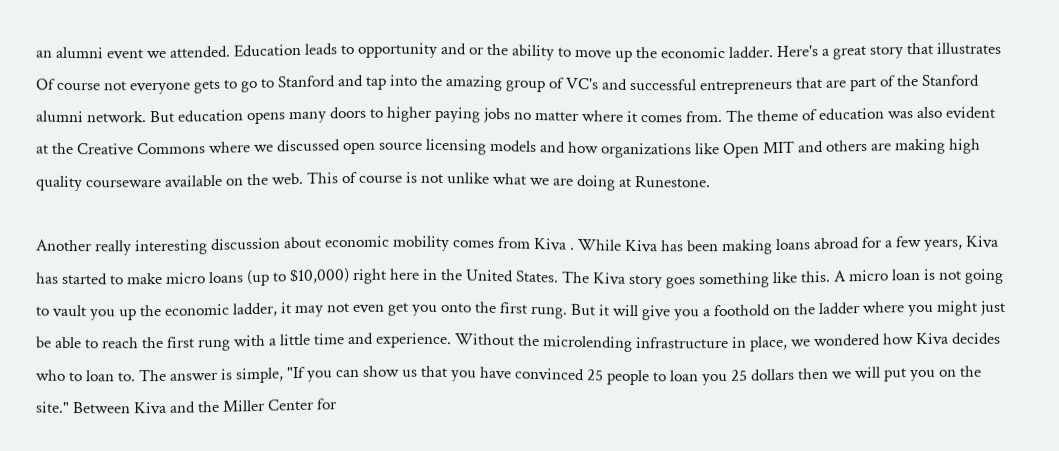an alumni event we attended. Education leads to opportunity and or the ability to move up the economic ladder. Here's a great story that illustrates Of course not everyone gets to go to Stanford and tap into the amazing group of VC's and successful entrepreneurs that are part of the Stanford alumni network. But education opens many doors to higher paying jobs no matter where it comes from. The theme of education was also evident at the Creative Commons where we discussed open source licensing models and how organizations like Open MIT and others are making high quality courseware available on the web. This of course is not unlike what we are doing at Runestone.

Another really interesting discussion about economic mobility comes from Kiva . While Kiva has been making loans abroad for a few years, Kiva has started to make micro loans (up to $10,000) right here in the United States. The Kiva story goes something like this. A micro loan is not going to vault you up the economic ladder, it may not even get you onto the first rung. But it will give you a foothold on the ladder where you might just be able to reach the first rung with a little time and experience. Without the microlending infrastructure in place, we wondered how Kiva decides who to loan to. The answer is simple, "If you can show us that you have convinced 25 people to loan you 25 dollars then we will put you on the site." Between Kiva and the Miller Center for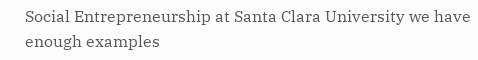Social Entrepreneurship at Santa Clara University we have enough examples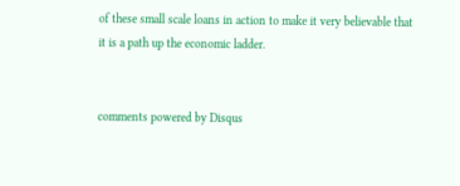of these small scale loans in action to make it very believable that it is a path up the economic ladder.


comments powered by Disqus